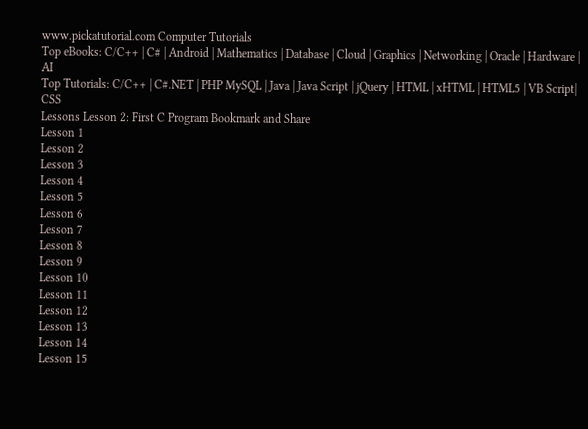www.pickatutorial.com Computer Tutorials
Top eBooks: C/C++ | C# | Android | Mathematics | Database | Cloud | Graphics | Networking | Oracle | Hardware | AI
Top Tutorials: C/C++ | C#.NET | PHP MySQL | Java | Java Script | jQuery | HTML | xHTML | HTML5 | VB Script| CSS
Lessons Lesson 2: First C Program Bookmark and Share
Lesson 1
Lesson 2
Lesson 3
Lesson 4
Lesson 5
Lesson 6
Lesson 7
Lesson 8
Lesson 9
Lesson 10
Lesson 11
Lesson 12
Lesson 13
Lesson 14
Lesson 15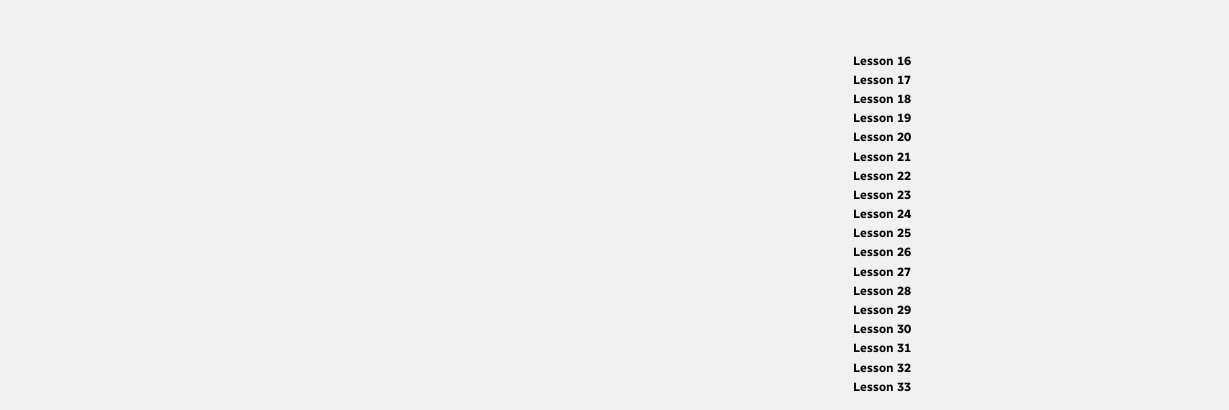Lesson 16
Lesson 17
Lesson 18
Lesson 19
Lesson 20
Lesson 21
Lesson 22
Lesson 23
Lesson 24
Lesson 25
Lesson 26
Lesson 27
Lesson 28
Lesson 29
Lesson 30
Lesson 31
Lesson 32
Lesson 33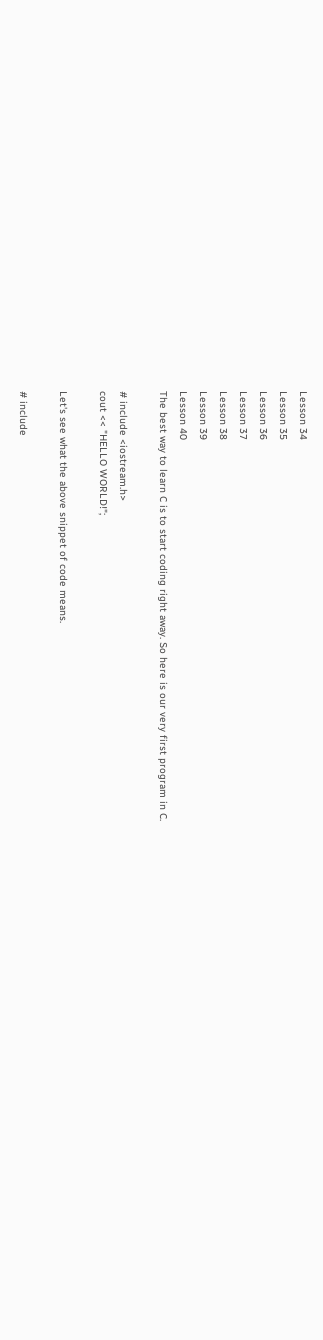Lesson 34
Lesson 35
Lesson 36
Lesson 37
Lesson 38
Lesson 39
Lesson 40
The best way to learn C is to start coding right away. So here is our very first program in C.

# include <iostream.h>
cout << "HELLO WORLD!";

Let's see what the above snippet of code means.

# include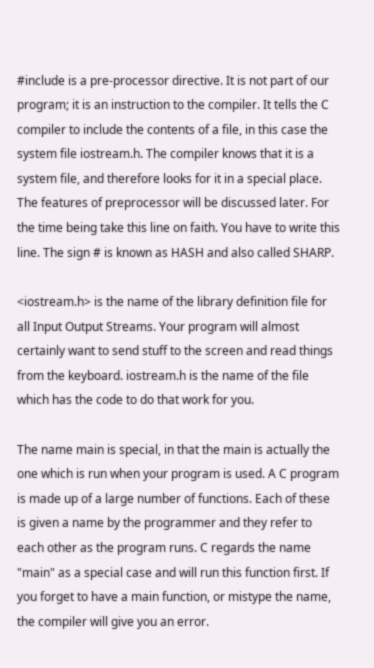#include is a pre-processor directive. It is not part of our program; it is an instruction to the compiler. It tells the C compiler to include the contents of a file, in this case the system file iostream.h. The compiler knows that it is a system file, and therefore looks for it in a special place. The features of preprocessor will be discussed later. For the time being take this line on faith. You have to write this line. The sign # is known as HASH and also called SHARP.

<iostream.h> is the name of the library definition file for all Input Output Streams. Your program will almost certainly want to send stuff to the screen and read things from the keyboard. iostream.h is the name of the file which has the code to do that work for you.

The name main is special, in that the main is actually the one which is run when your program is used. A C program is made up of a large number of functions. Each of these is given a name by the programmer and they refer to each other as the program runs. C regards the name "main" as a special case and will run this function first. If you forget to have a main function, or mistype the name, the compiler will give you an error.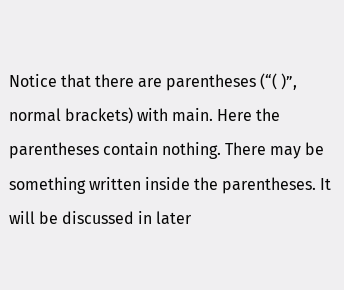Notice that there are parentheses (“( )”, normal brackets) with main. Here the parentheses contain nothing. There may be something written inside the parentheses. It will be discussed in later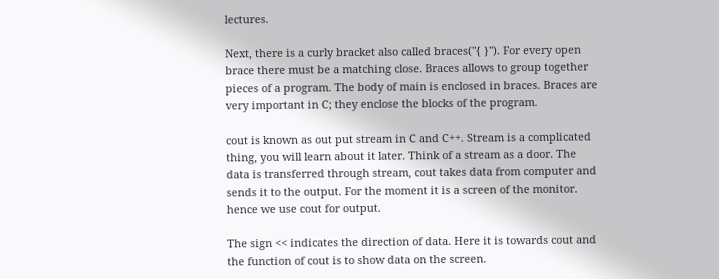lectures.

Next, there is a curly bracket also called braces("{ }"). For every open brace there must be a matching close. Braces allows to group together pieces of a program. The body of main is enclosed in braces. Braces are very important in C; they enclose the blocks of the program.

cout is known as out put stream in C and C++. Stream is a complicated thing, you will learn about it later. Think of a stream as a door. The data is transferred through stream, cout takes data from computer and sends it to the output. For the moment it is a screen of the monitor. hence we use cout for output.

The sign << indicates the direction of data. Here it is towards cout and the function of cout is to show data on the screen.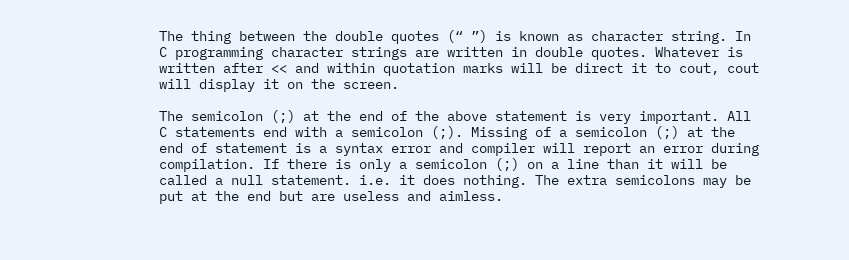The thing between the double quotes (“ ”) is known as character string. In C programming character strings are written in double quotes. Whatever is written after << and within quotation marks will be direct it to cout, cout will display it on the screen.

The semicolon (;) at the end of the above statement is very important. All C statements end with a semicolon (;). Missing of a semicolon (;) at the end of statement is a syntax error and compiler will report an error during compilation. If there is only a semicolon (;) on a line than it will be called a null statement. i.e. it does nothing. The extra semicolons may be put at the end but are useless and aimless.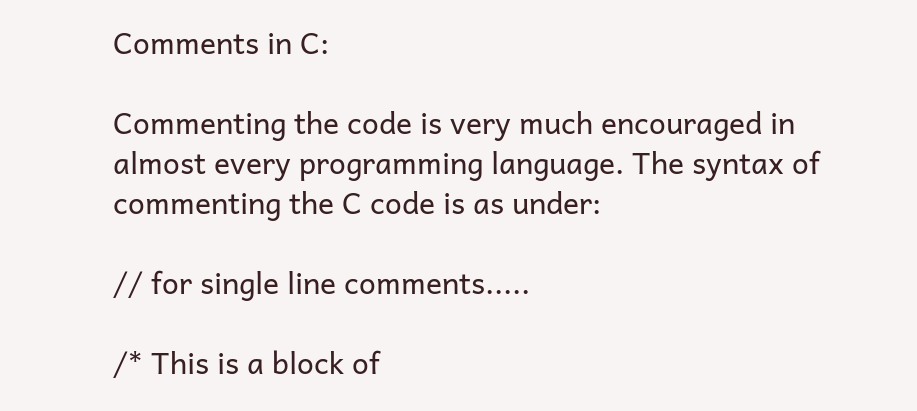Comments in C:

Commenting the code is very much encouraged in almost every programming language. The syntax of commenting the C code is as under:

// for single line comments.....

/* This is a block of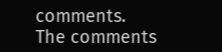comments.
The comments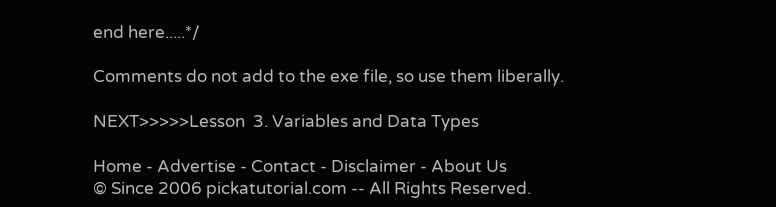end here.....*/

Comments do not add to the exe file, so use them liberally.

NEXT>>>>>Lesson  3. Variables and Data Types

Home - Advertise - Contact - Disclaimer - About Us
© Since 2006 pickatutorial.com -- All Rights Reserved.